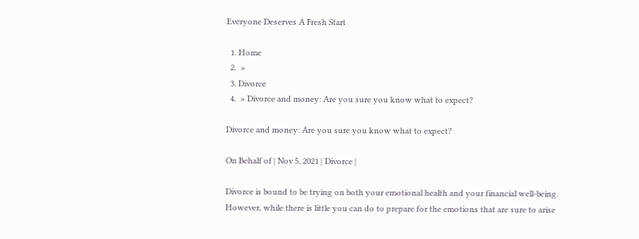Everyone Deserves A Fresh Start

  1. Home
  2.  »
  3. Divorce
  4.  » Divorce and money: Are you sure you know what to expect?

Divorce and money: Are you sure you know what to expect?

On Behalf of | Nov 5, 2021 | Divorce |

Divorce is bound to be trying on both your emotional health and your financial well-being. However, while there is little you can do to prepare for the emotions that are sure to arise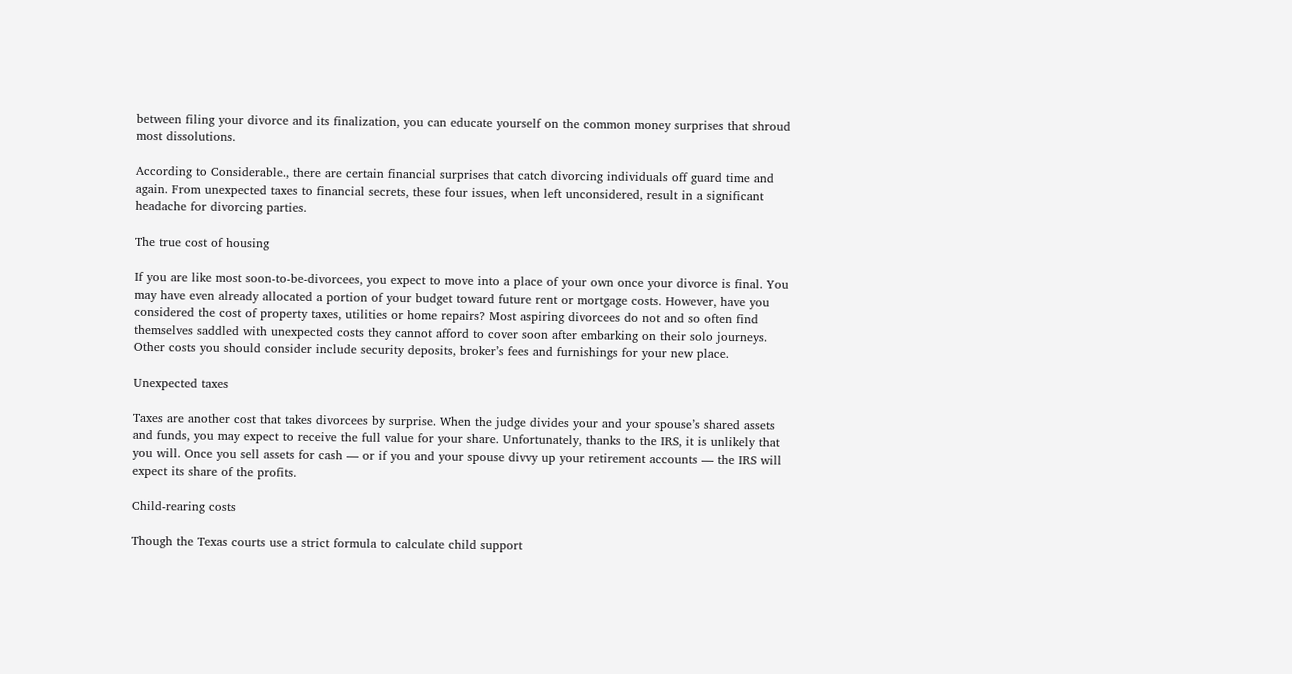between filing your divorce and its finalization, you can educate yourself on the common money surprises that shroud most dissolutions.

According to Considerable., there are certain financial surprises that catch divorcing individuals off guard time and again. From unexpected taxes to financial secrets, these four issues, when left unconsidered, result in a significant headache for divorcing parties.

The true cost of housing

If you are like most soon-to-be-divorcees, you expect to move into a place of your own once your divorce is final. You may have even already allocated a portion of your budget toward future rent or mortgage costs. However, have you considered the cost of property taxes, utilities or home repairs? Most aspiring divorcees do not and so often find themselves saddled with unexpected costs they cannot afford to cover soon after embarking on their solo journeys. Other costs you should consider include security deposits, broker’s fees and furnishings for your new place.

Unexpected taxes

Taxes are another cost that takes divorcees by surprise. When the judge divides your and your spouse’s shared assets and funds, you may expect to receive the full value for your share. Unfortunately, thanks to the IRS, it is unlikely that you will. Once you sell assets for cash — or if you and your spouse divvy up your retirement accounts — the IRS will expect its share of the profits.

Child-rearing costs

Though the Texas courts use a strict formula to calculate child support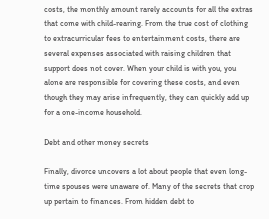costs, the monthly amount rarely accounts for all the extras that come with child-rearing. From the true cost of clothing to extracurricular fees to entertainment costs, there are several expenses associated with raising children that support does not cover. When your child is with you, you alone are responsible for covering these costs, and even though they may arise infrequently, they can quickly add up for a one-income household.

Debt and other money secrets

Finally, divorce uncovers a lot about people that even long-time spouses were unaware of. Many of the secrets that crop up pertain to finances. From hidden debt to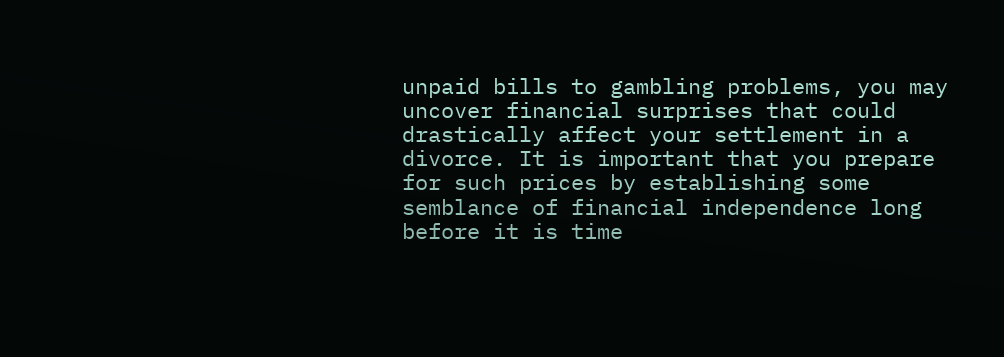unpaid bills to gambling problems, you may uncover financial surprises that could drastically affect your settlement in a divorce. It is important that you prepare for such prices by establishing some semblance of financial independence long before it is time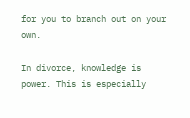for you to branch out on your own.

In divorce, knowledge is power. This is especially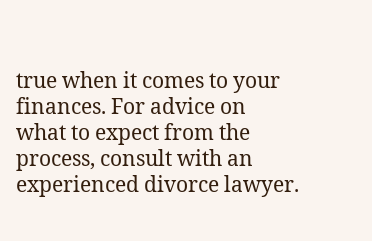true when it comes to your finances. For advice on what to expect from the process, consult with an experienced divorce lawyer.